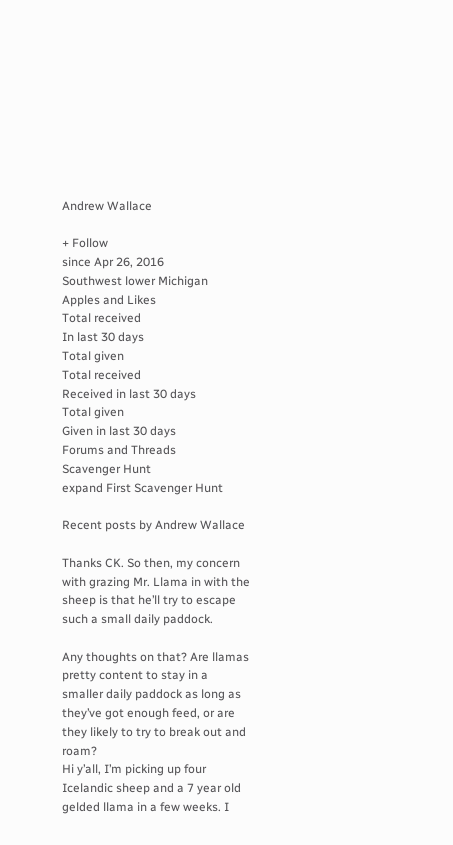Andrew Wallace

+ Follow
since Apr 26, 2016
Southwest lower Michigan
Apples and Likes
Total received
In last 30 days
Total given
Total received
Received in last 30 days
Total given
Given in last 30 days
Forums and Threads
Scavenger Hunt
expand First Scavenger Hunt

Recent posts by Andrew Wallace

Thanks CK. So then, my concern with grazing Mr. Llama in with the sheep is that he’ll try to escape such a small daily paddock.

Any thoughts on that? Are llamas pretty content to stay in a smaller daily paddock as long as they’ve got enough feed, or are they likely to try to break out and roam?
Hi y’all, I’m picking up four Icelandic sheep and a 7 year old gelded llama in a few weeks. I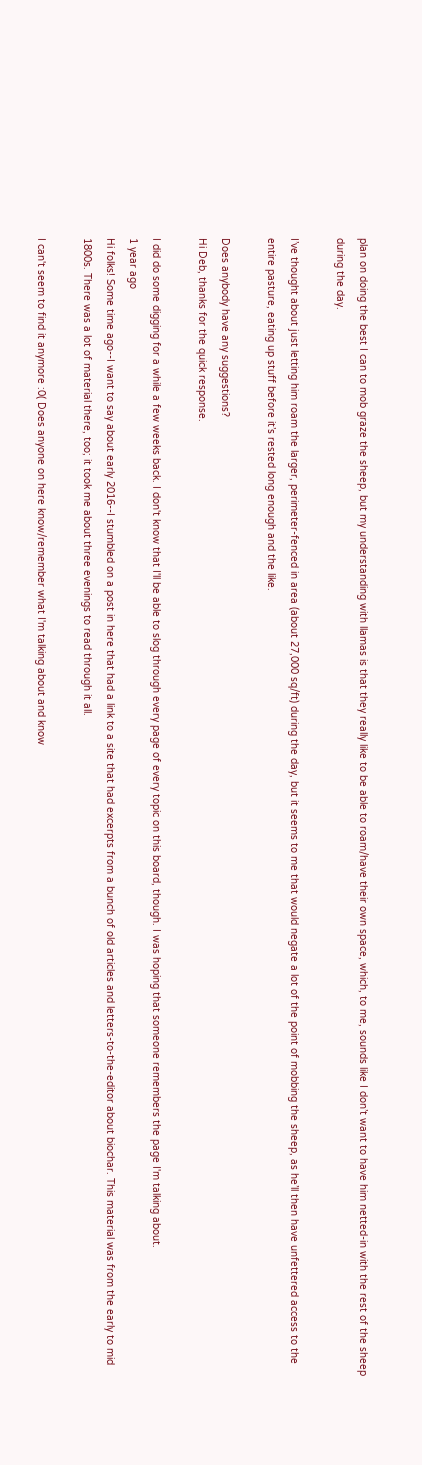plan on doing the best I can to mob graze the sheep, but my understanding with llamas is that they really like to be able to roam/have their own space, which, to me, sounds like I don’t want to have him netted-in with the rest of the sheep during the day.

I’ve thought about just letting him roam the larger, perimeter-fenced in area (about 27,000 sq/ft) during the day, but it seems to me that would negate a lot of the point of mobbing the sheep, as he’ll then have unfettered access to the entire pasture, eating up stuff before it’s rested long enough and the like.

Does anybody have any suggestions?
Hi Deb, thanks for the quick response.

I did do some digging for a while a few weeks back. I don't know that I'll be able to slog through every page of every topic on this board, though. I was hoping that someone remembers the page I'm talking about.
1 year ago
Hi folks! Some time ago--I want to say about early 2016--I stumbled on a post in here that had a link to a site that had excerpts from a bunch of old articles and letters-to-the-editor about biochar. This material was from the early to mid 1800s. There was a lot of material there, too; it took me about three evenings to read through it all.

I can't seem to find it anymore :0( Does anyone on here know/remember what I'm talking about and know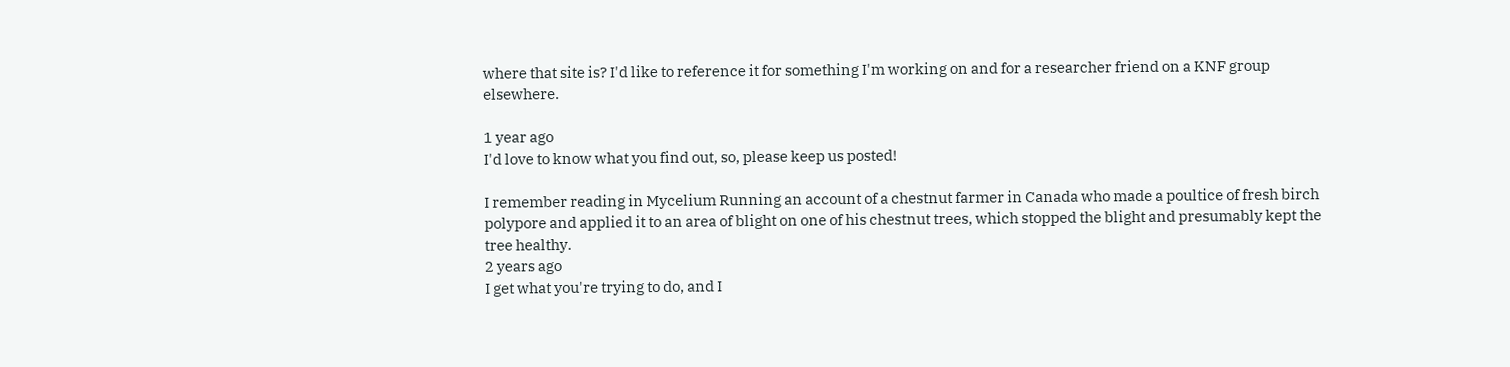where that site is? I'd like to reference it for something I'm working on and for a researcher friend on a KNF group elsewhere.

1 year ago
I'd love to know what you find out, so, please keep us posted!

I remember reading in Mycelium Running an account of a chestnut farmer in Canada who made a poultice of fresh birch polypore and applied it to an area of blight on one of his chestnut trees, which stopped the blight and presumably kept the tree healthy.
2 years ago
I get what you're trying to do, and I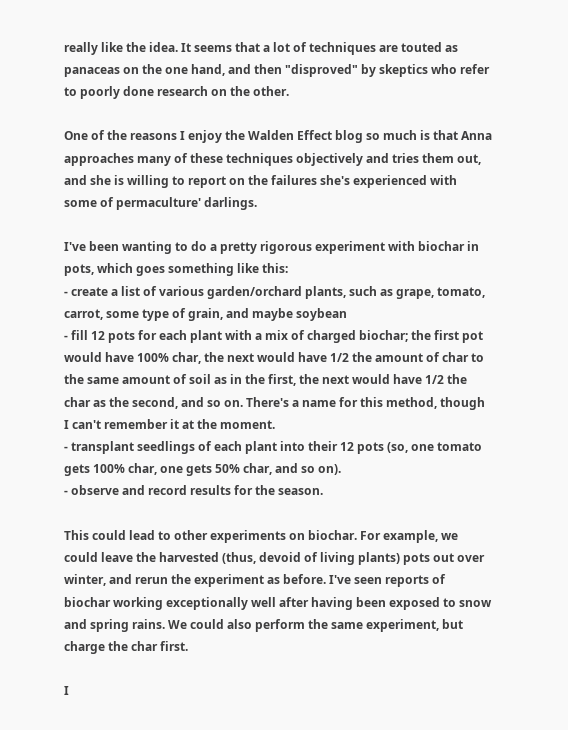really like the idea. It seems that a lot of techniques are touted as panaceas on the one hand, and then "disproved" by skeptics who refer to poorly done research on the other.

One of the reasons I enjoy the Walden Effect blog so much is that Anna approaches many of these techniques objectively and tries them out, and she is willing to report on the failures she's experienced with some of permaculture' darlings.

I've been wanting to do a pretty rigorous experiment with biochar in pots, which goes something like this:
- create a list of various garden/orchard plants, such as grape, tomato, carrot, some type of grain, and maybe soybean
- fill 12 pots for each plant with a mix of charged biochar; the first pot would have 100% char, the next would have 1/2 the amount of char to the same amount of soil as in the first, the next would have 1/2 the char as the second, and so on. There's a name for this method, though I can't remember it at the moment.
- transplant seedlings of each plant into their 12 pots (so, one tomato gets 100% char, one gets 50% char, and so on).
- observe and record results for the season.

This could lead to other experiments on biochar. For example, we could leave the harvested (thus, devoid of living plants) pots out over winter, and rerun the experiment as before. I've seen reports of biochar working exceptionally well after having been exposed to snow and spring rains. We could also perform the same experiment, but charge the char first.

I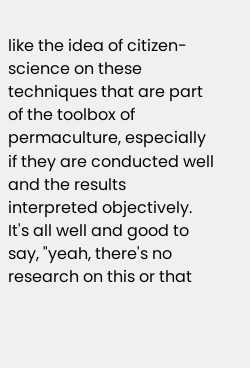like the idea of citizen-science on these techniques that are part of the toolbox of permaculture, especially if they are conducted well and the results interpreted objectively. It's all well and good to say, "yeah, there's no research on this or that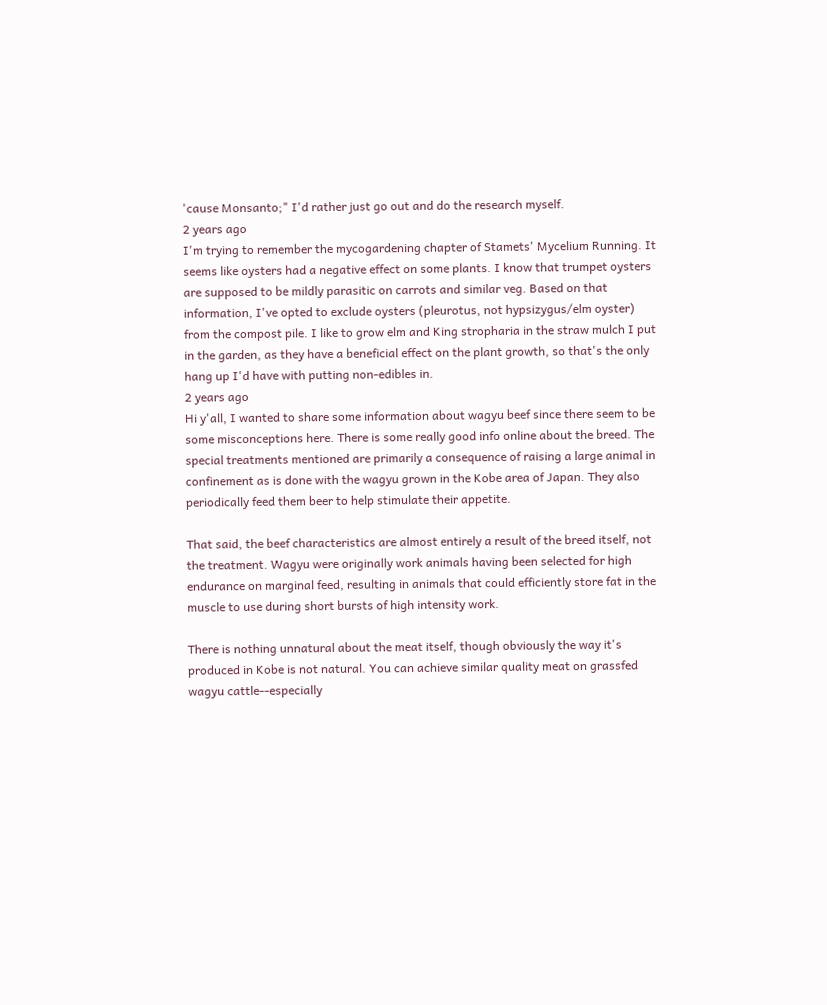'cause Monsanto;" I'd rather just go out and do the research myself.
2 years ago
I'm trying to remember the mycogardening chapter of Stamets' Mycelium Running. It seems like oysters had a negative effect on some plants. I know that trumpet oysters are supposed to be mildly parasitic on carrots and similar veg. Based on that information, I've opted to exclude oysters (pleurotus, not hypsizygus/elm oyster) from the compost pile. I like to grow elm and King stropharia in the straw mulch I put in the garden, as they have a beneficial effect on the plant growth, so that's the only hang up I'd have with putting non-edibles in.
2 years ago
Hi y'all, I wanted to share some information about wagyu beef since there seem to be some misconceptions here. There is some really good info online about the breed. The special treatments mentioned are primarily a consequence of raising a large animal in confinement as is done with the wagyu grown in the Kobe area of Japan. They also periodically feed them beer to help stimulate their appetite.

That said, the beef characteristics are almost entirely a result of the breed itself, not the treatment. Wagyu were originally work animals having been selected for high endurance on marginal feed, resulting in animals that could efficiently store fat in the muscle to use during short bursts of high intensity work.

There is nothing unnatural about the meat itself, though obviously the way it's produced in Kobe is not natural. You can achieve similar quality meat on grassfed wagyu cattle--especially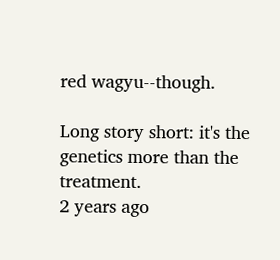red wagyu--though.

Long story short: it's the genetics more than the treatment.
2 years ago